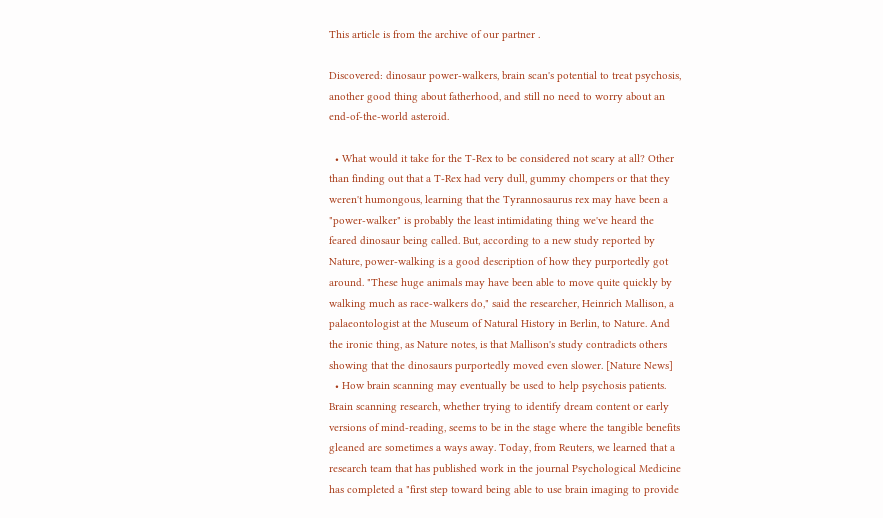This article is from the archive of our partner .

Discovered: dinosaur power-walkers, brain scan's potential to treat psychosis, another good thing about fatherhood, and still no need to worry about an end-of-the-world asteroid.

  • What would it take for the T-Rex to be considered not scary at all? Other than finding out that a T-Rex had very dull, gummy chompers or that they weren't humongous, learning that the Tyrannosaurus rex may have been a "power-walker" is probably the least intimidating thing we've heard the feared dinosaur being called. But, according to a new study reported by Nature, power-walking is a good description of how they purportedly got around. "These huge animals may have been able to move quite quickly by walking much as race-walkers do," said the researcher, Heinrich Mallison, a palaeontologist at the Museum of Natural History in Berlin, to Nature. And the ironic thing, as Nature notes, is that Mallison's study contradicts others showing that the dinosaurs purportedly moved even slower. [Nature News]
  • How brain scanning may eventually be used to help psychosis patients. Brain scanning research, whether trying to identify dream content or early versions of mind-reading, seems to be in the stage where the tangible benefits gleaned are sometimes a ways away. Today, from Reuters, we learned that a research team that has published work in the journal Psychological Medicine has completed a "first step toward being able to use brain imaging to provide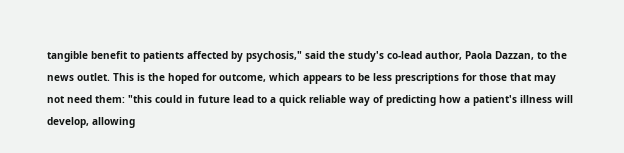tangible benefit to patients affected by psychosis," said the study's co-lead author, Paola Dazzan, to the news outlet. This is the hoped for outcome, which appears to be less prescriptions for those that may not need them: "this could in future lead to a quick reliable way of predicting how a patient's illness will develop, allowing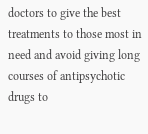doctors to give the best treatments to those most in need and avoid giving long courses of antipsychotic drugs to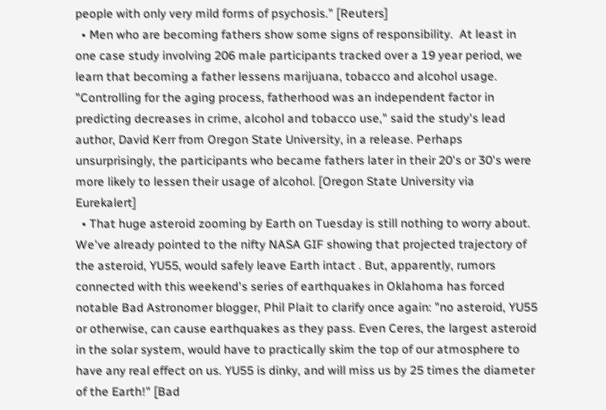people with only very mild forms of psychosis." [Reuters]
  • Men who are becoming fathers show some signs of responsibility.  At least in one case study involving 206 male participants tracked over a 19 year period, we learn that becoming a father lessens marijuana, tobacco and alcohol usage. "Controlling for the aging process, fatherhood was an independent factor in predicting decreases in crime, alcohol and tobacco use," said the study's lead author, David Kerr from Oregon State University, in a release. Perhaps unsurprisingly, the participants who became fathers later in their 20's or 30's were more likely to lessen their usage of alcohol. [Oregon State University via Eurekalert]
  • That huge asteroid zooming by Earth on Tuesday is still nothing to worry about. We've already pointed to the nifty NASA GIF showing that projected trajectory of the asteroid, YU55, would safely leave Earth intact . But, apparently, rumors connected with this weekend's series of earthquakes in Oklahoma has forced notable Bad Astronomer blogger, Phil Plait to clarify once again: "no asteroid, YU55 or otherwise, can cause earthquakes as they pass. Even Ceres, the largest asteroid in the solar system, would have to practically skim the top of our atmosphere to have any real effect on us. YU55 is dinky, and will miss us by 25 times the diameter of the Earth!" [Bad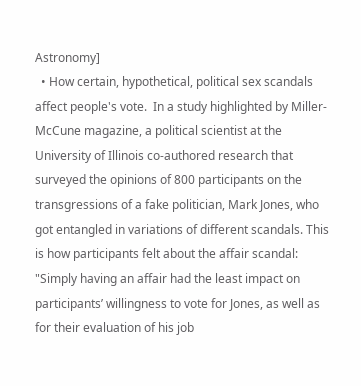Astronomy]
  • How certain, hypothetical, political sex scandals affect people's vote.  In a study highlighted by Miller-McCune magazine, a political scientist at the University of Illinois co-authored research that surveyed the opinions of 800 participants on the transgressions of a fake politician, Mark Jones, who got entangled in variations of different scandals. This is how participants felt about the affair scandal: "Simply having an affair had the least impact on participants’ willingness to vote for Jones, as well as for their evaluation of his job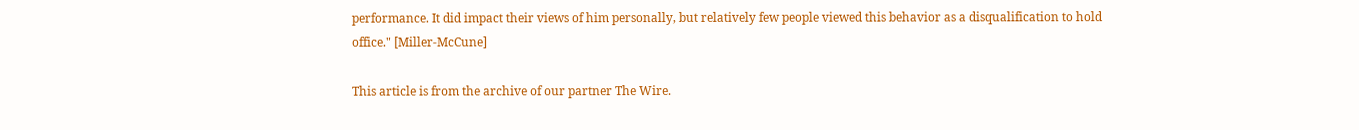performance. It did impact their views of him personally, but relatively few people viewed this behavior as a disqualification to hold office." [Miller-McCune]

This article is from the archive of our partner The Wire.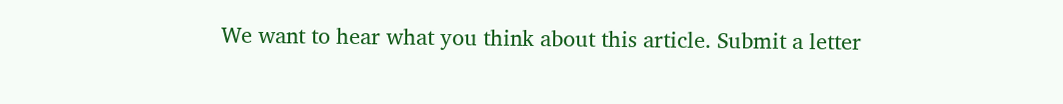We want to hear what you think about this article. Submit a letter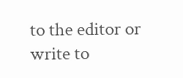to the editor or write to